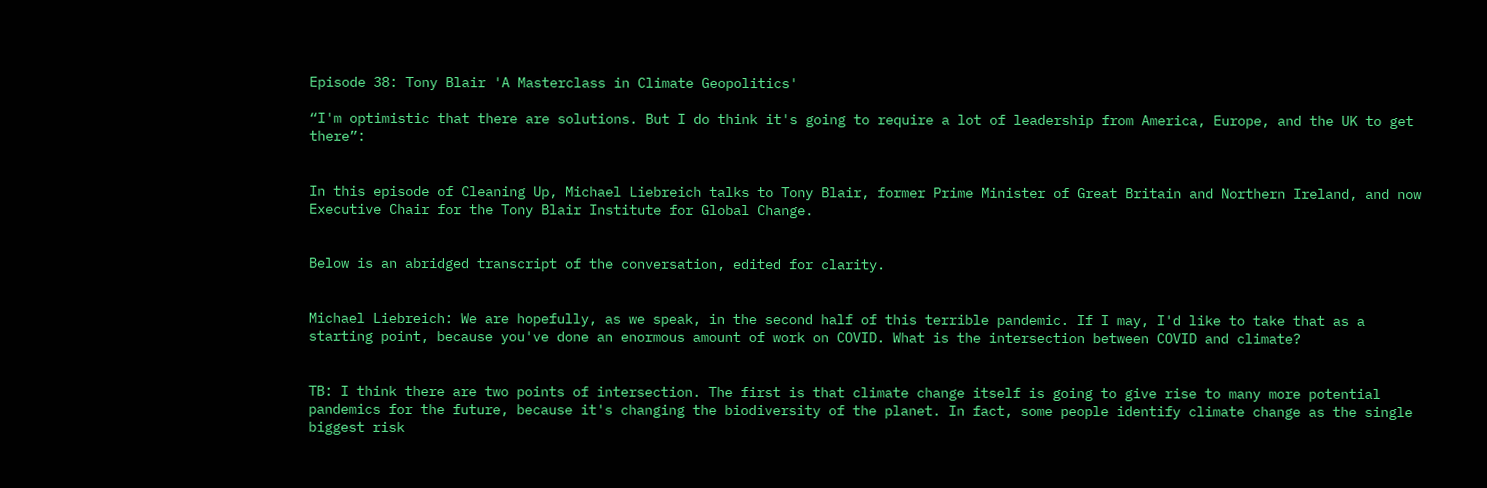Episode 38: Tony Blair 'A Masterclass in Climate Geopolitics'

“I'm optimistic that there are solutions. But I do think it's going to require a lot of leadership from America, Europe, and the UK to get there”:


In this episode of Cleaning Up, Michael Liebreich talks to Tony Blair, former Prime Minister of Great Britain and Northern Ireland, and now Executive Chair for the Tony Blair Institute for Global Change.


Below is an abridged transcript of the conversation, edited for clarity.


Michael Liebreich: We are hopefully, as we speak, in the second half of this terrible pandemic. If I may, I'd like to take that as a starting point, because you've done an enormous amount of work on COVID. What is the intersection between COVID and climate?


TB: I think there are two points of intersection. The first is that climate change itself is going to give rise to many more potential pandemics for the future, because it's changing the biodiversity of the planet. In fact, some people identify climate change as the single biggest risk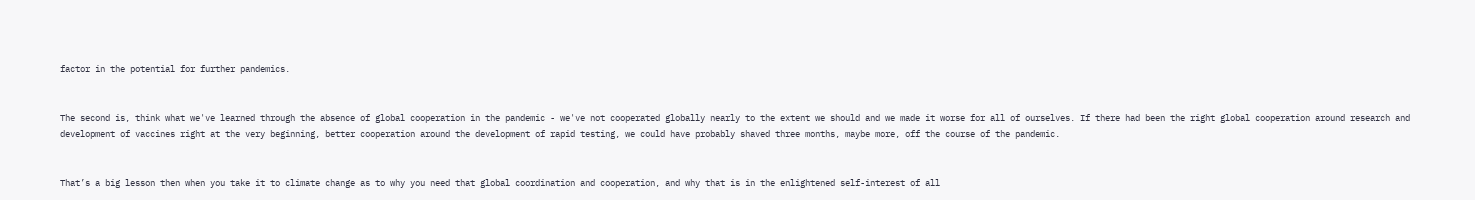factor in the potential for further pandemics.


The second is, think what we've learned through the absence of global cooperation in the pandemic - we've not cooperated globally nearly to the extent we should and we made it worse for all of ourselves. If there had been the right global cooperation around research and development of vaccines right at the very beginning, better cooperation around the development of rapid testing, we could have probably shaved three months, maybe more, off the course of the pandemic.


That’s a big lesson then when you take it to climate change as to why you need that global coordination and cooperation, and why that is in the enlightened self-interest of all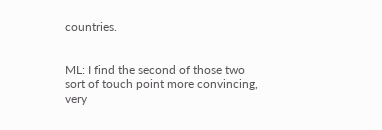countries.


ML: I find the second of those two sort of touch point more convincing, very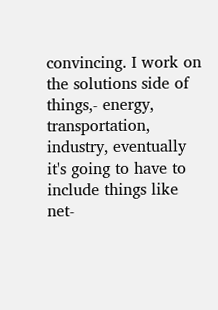convincing. I work on the solutions side of things,- energy, transportation, industry, eventually it's going to have to include things like net-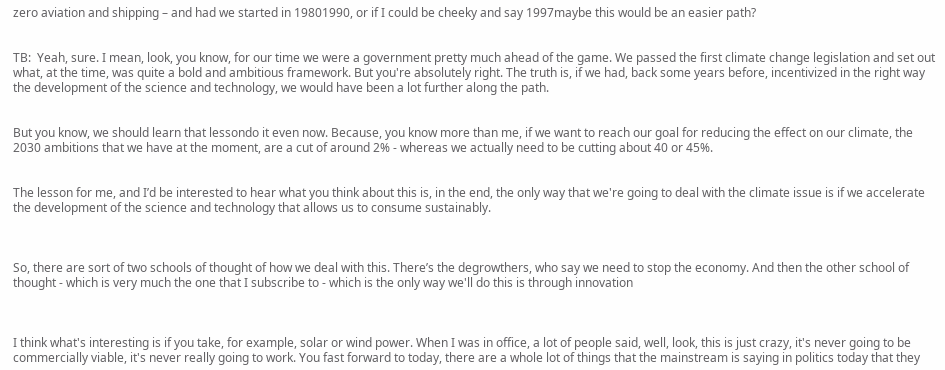zero aviation and shipping – and had we started in 19801990, or if I could be cheeky and say 1997maybe this would be an easier path?


TB:  Yeah, sure. I mean, look, you know, for our time we were a government pretty much ahead of the game. We passed the first climate change legislation and set out what, at the time, was quite a bold and ambitious framework. But you're absolutely right. The truth is, if we had, back some years before, incentivized in the right way the development of the science and technology, we would have been a lot further along the path.


But you know, we should learn that lessondo it even now. Because, you know more than me, if we want to reach our goal for reducing the effect on our climate, the 2030 ambitions that we have at the moment, are a cut of around 2% - whereas we actually need to be cutting about 40 or 45%.


The lesson for me, and I’d be interested to hear what you think about this is, in the end, the only way that we're going to deal with the climate issue is if we accelerate the development of the science and technology that allows us to consume sustainably.



So, there are sort of two schools of thought of how we deal with this. There’s the degrowthers, who say we need to stop the economy. And then the other school of thought - which is very much the one that I subscribe to - which is the only way we'll do this is through innovation



I think what's interesting is if you take, for example, solar or wind power. When I was in office, a lot of people said, well, look, this is just crazy, it's never going to be commercially viable, it's never really going to work. You fast forward to today, there are a whole lot of things that the mainstream is saying in politics today that they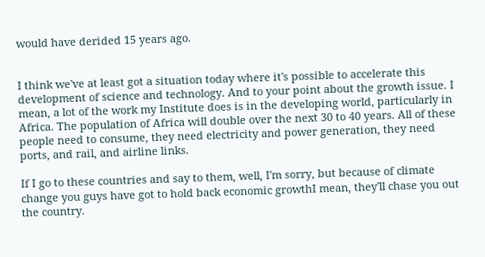would have derided 15 years ago.


I think we've at least got a situation today where it's possible to accelerate this development of science and technology. And to your point about the growth issue. I mean, a lot of the work my Institute does is in the developing world, particularly in Africa. The population of Africa will double over the next 30 to 40 years. All of these people need to consume, they need electricity and power generation, they need ports, and rail, and airline links.

If I go to these countries and say to them, well, I'm sorry, but because of climate change you guys have got to hold back economic growthI mean, they'll chase you out the country.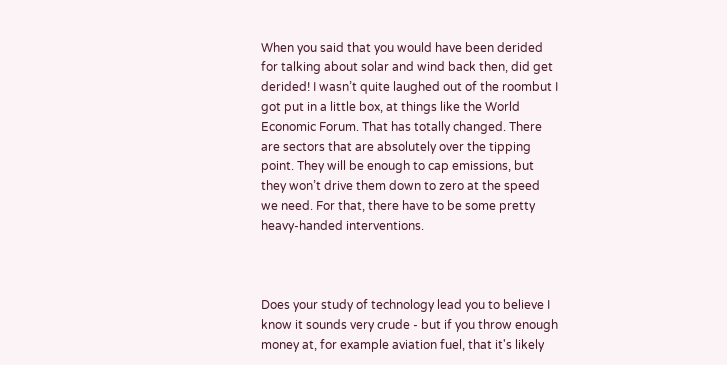When you said that you would have been derided for talking about solar and wind back then, did get derided! I wasn’t quite laughed out of the roombut I got put in a little box, at things like the World Economic Forum. That has totally changed. There are sectors that are absolutely over the tipping point. They will be enough to cap emissions, but they won’t drive them down to zero at the speed we need. For that, there have to be some pretty heavy-handed interventions.



Does your study of technology lead you to believe I know it sounds very crude - but if you throw enough money at, for example aviation fuel, that it's likely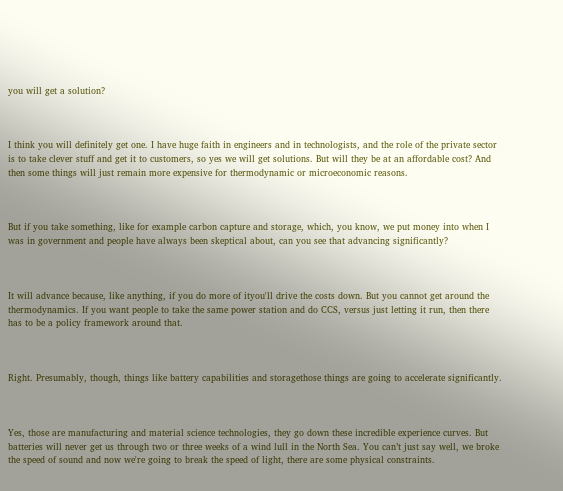you will get a solution?



I think you will definitely get one. I have huge faith in engineers and in technologists, and the role of the private sector is to take clever stuff and get it to customers, so yes we will get solutions. But will they be at an affordable cost? And then some things will just remain more expensive for thermodynamic or microeconomic reasons.



But if you take something, like for example carbon capture and storage, which, you know, we put money into when I was in government and people have always been skeptical about, can you see that advancing significantly?



It will advance because, like anything, if you do more of ityou'll drive the costs down. But you cannot get around the thermodynamics. If you want people to take the same power station and do CCS, versus just letting it run, then there has to be a policy framework around that.



Right. Presumably, though, things like battery capabilities and storagethose things are going to accelerate significantly.



Yes, those are manufacturing and material science technologies, they go down these incredible experience curves. But batteries will never get us through two or three weeks of a wind lull in the North Sea. You can’t just say well, we broke the speed of sound and now we're going to break the speed of light, there are some physical constraints.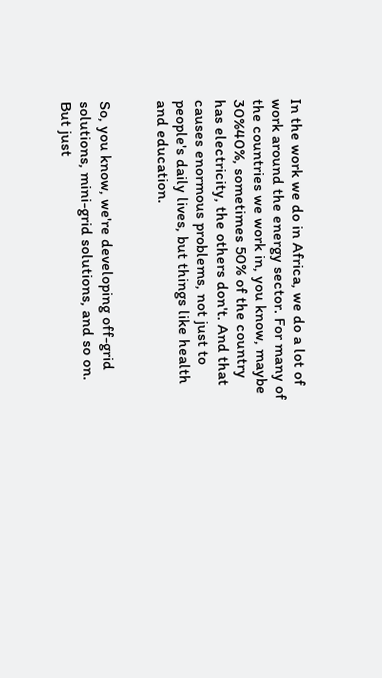In the work we do in Africa, we do a lot of work around the energy sector. For many of the countries we work in, you know, maybe 30%40%, sometimes 50% of the country has electricity, the others don't. And that causes enormous problems, not just to people's daily lives, but things like health and education.


So, you know, we're developing off-grid solutions, mini-grid solutions, and so on. But just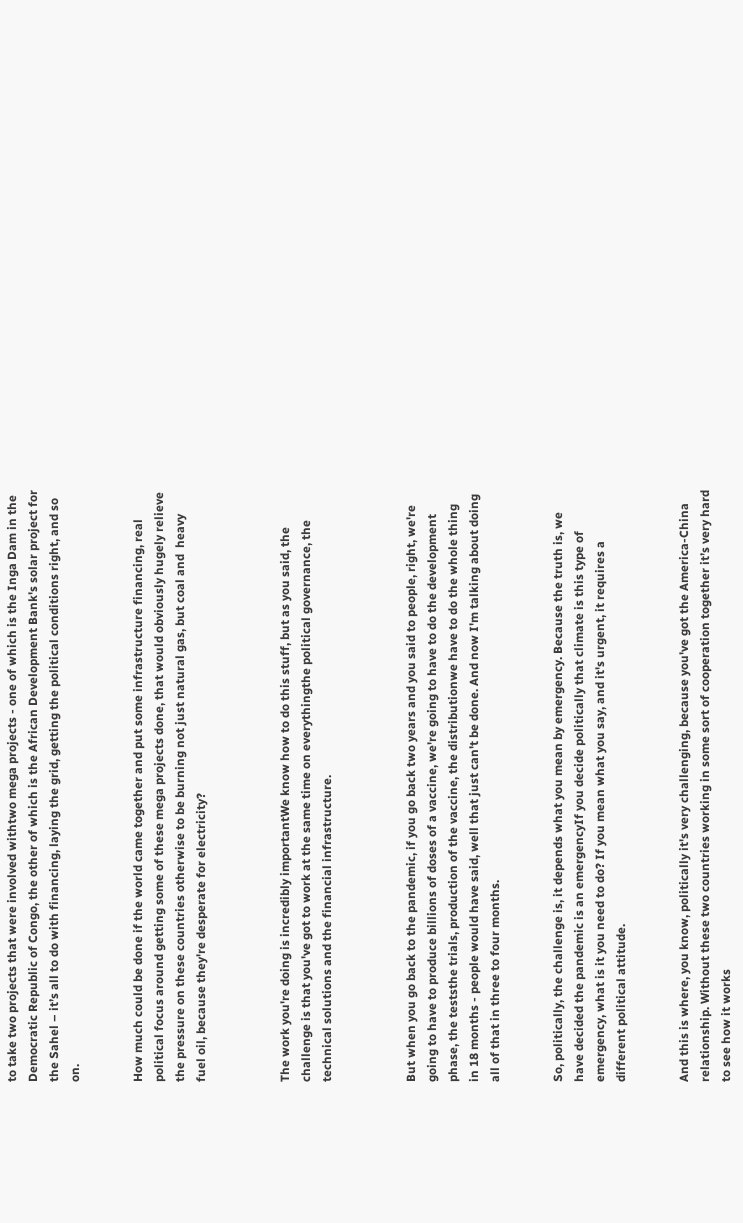to take two projects that were involved withtwo mega projects - one of which is the Inga Dam in the Democratic Republic of Congo, the other of which is the African Development Bank's solar project for the Sahel – it’s all to do with financing, laying the grid, getting the political conditions right, and so on.


How much could be done if the world came together and put some infrastructure financing, real political focus around getting some of these mega projects done, that would obviously hugely relieve the pressure on these countries otherwise to be burning not just natural gas, but coal and  heavy fuel oil, because they're desperate for electricity?



The work you're doing is incredibly importantWe know how to do this stuff, but as you said, the challenge is that you've got to work at the same time on everythingthe political governance, the technical solutions and the financial infrastructure.



But when you go back to the pandemic, if you go back two years and you said to people, right, we're going to have to produce billions of doses of a vaccine, we're going to have to do the development phase, the teststhe trials, production of the vaccine, the distributionwe have to do the whole thing in 18 months - people would have said, well that just can't be done. And now I'm talking about doing all of that in three to four months.


So, politically, the challenge is, it depends what you mean by emergency. Because the truth is, we have decided the pandemic is an emergencyIf you decide politically that climate is this type of emergency, what is it you need to do? If you mean what you say, and it's urgent, it requires a different political attitude.


And this is where, you know, politically it's very challenging, because you've got the America-China relationship. Without these two countries working in some sort of cooperation together it’s very hard to see how it works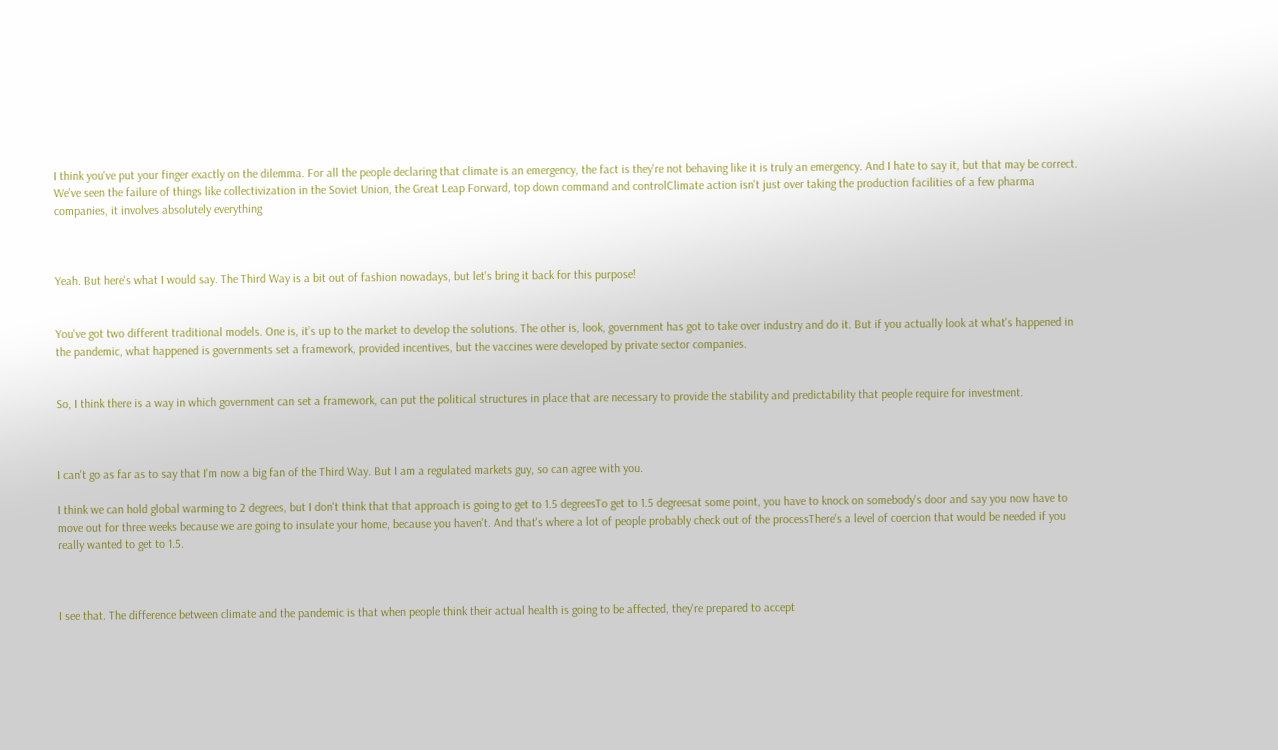I think you've put your finger exactly on the dilemma. For all the people declaring that climate is an emergency, the fact is they're not behaving like it is truly an emergency. And I hate to say it, but that may be correct. We've seen the failure of things like collectivization in the Soviet Union, the Great Leap Forward, top down command and controlClimate action isn't just over taking the production facilities of a few pharma companies, it involves absolutely everything



Yeah. But here's what I would say. The Third Way is a bit out of fashion nowadays, but let's bring it back for this purpose!


You've got two different traditional models. One is, it’s up to the market to develop the solutions. The other is, look, government has got to take over industry and do it. But if you actually look at what's happened in the pandemic, what happened is governments set a framework, provided incentives, but the vaccines were developed by private sector companies.


So, I think there is a way in which government can set a framework, can put the political structures in place that are necessary to provide the stability and predictability that people require for investment.



I can't go as far as to say that I'm now a big fan of the Third Way. But I am a regulated markets guy, so can agree with you.

I think we can hold global warming to 2 degrees, but I don't think that that approach is going to get to 1.5 degreesTo get to 1.5 degreesat some point, you have to knock on somebody's door and say you now have to move out for three weeks because we are going to insulate your home, because you haven't. And that's where a lot of people probably check out of the processThere's a level of coercion that would be needed if you really wanted to get to 1.5.



I see that. The difference between climate and the pandemic is that when people think their actual health is going to be affected, they're prepared to accept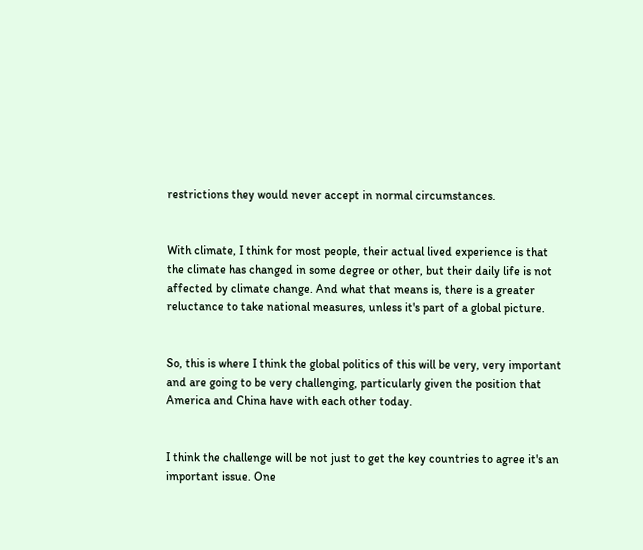restrictions they would never accept in normal circumstances.


With climate, I think for most people, their actual lived experience is that the climate has changed in some degree or other, but their daily life is not affected by climate change. And what that means is, there is a greater reluctance to take national measures, unless it's part of a global picture.


So, this is where I think the global politics of this will be very, very important and are going to be very challenging, particularly given the position that America and China have with each other today.


I think the challenge will be not just to get the key countries to agree it's an important issue. One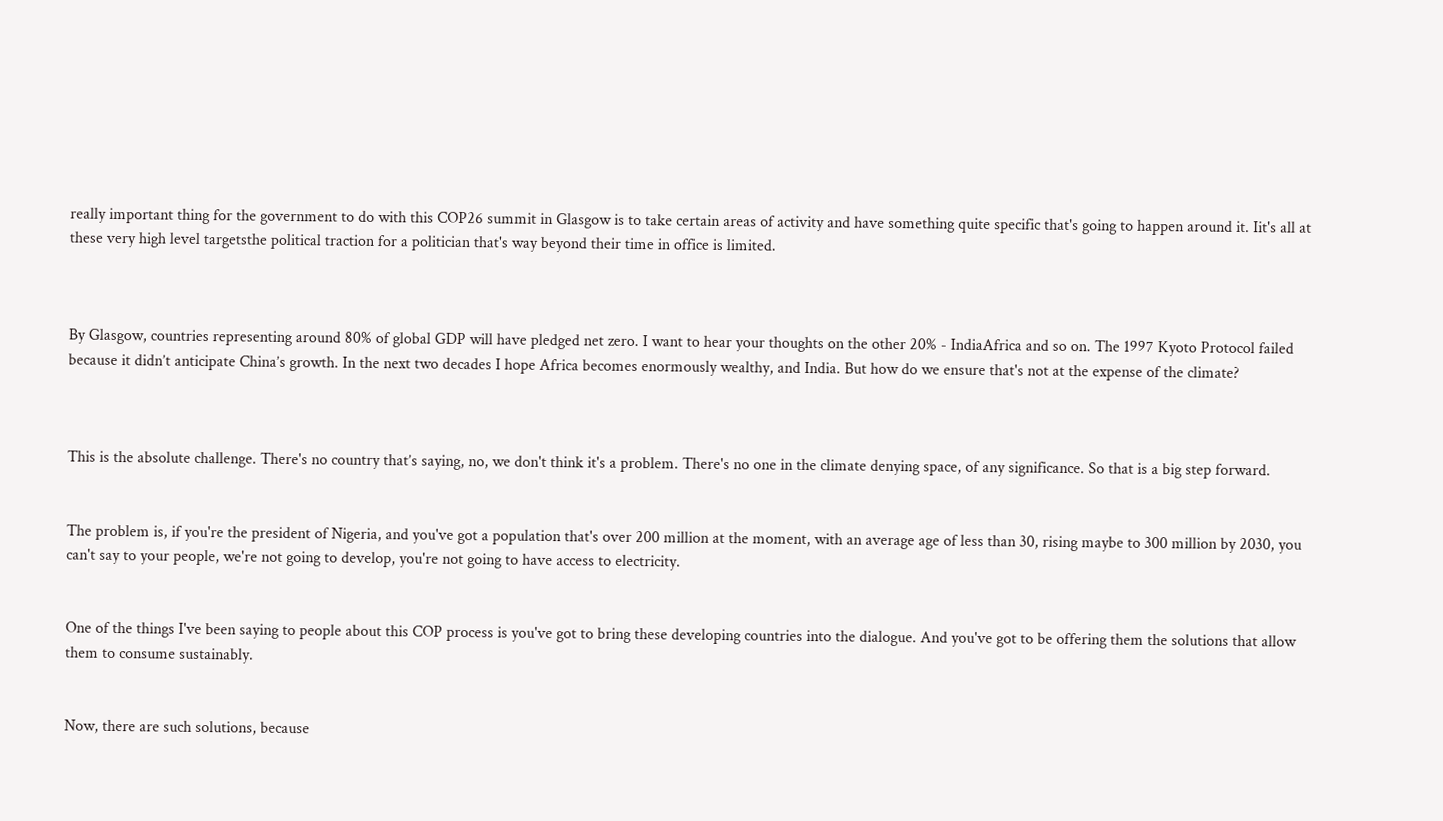really important thing for the government to do with this COP26 summit in Glasgow is to take certain areas of activity and have something quite specific that's going to happen around it. Iit's all at these very high level targetsthe political traction for a politician that's way beyond their time in office is limited.



By Glasgow, countries representing around 80% of global GDP will have pledged net zero. I want to hear your thoughts on the other 20% - IndiaAfrica and so on. The 1997 Kyoto Protocol failed because it didn’t anticipate China’s growth. In the next two decades I hope Africa becomes enormously wealthy, and India. But how do we ensure that's not at the expense of the climate?



This is the absolute challenge. There's no country that’s saying, no, we don't think it's a problem. There's no one in the climate denying space, of any significance. So that is a big step forward.


The problem is, if you're the president of Nigeria, and you've got a population that's over 200 million at the moment, with an average age of less than 30, rising maybe to 300 million by 2030, you can't say to your people, we're not going to develop, you're not going to have access to electricity.


One of the things I've been saying to people about this COP process is you've got to bring these developing countries into the dialogue. And you've got to be offering them the solutions that allow them to consume sustainably.


Now, there are such solutions, because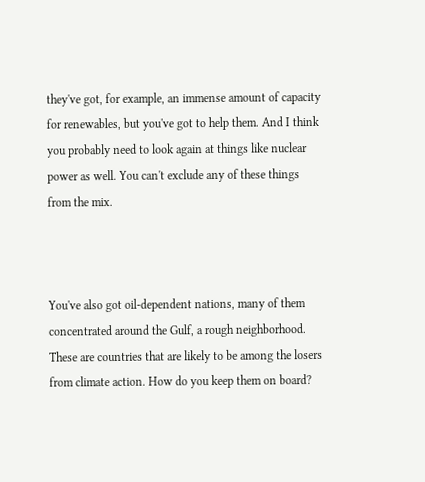they've got, for example, an immense amount of capacity for renewables, but you've got to help them. And I think you probably need to look again at things like nuclear power as well. You can't exclude any of these things from the mix.



You've also got oil-dependent nations, many of them concentrated around the Gulf, a rough neighborhood. These are countries that are likely to be among the losers from climate action. How do you keep them on board?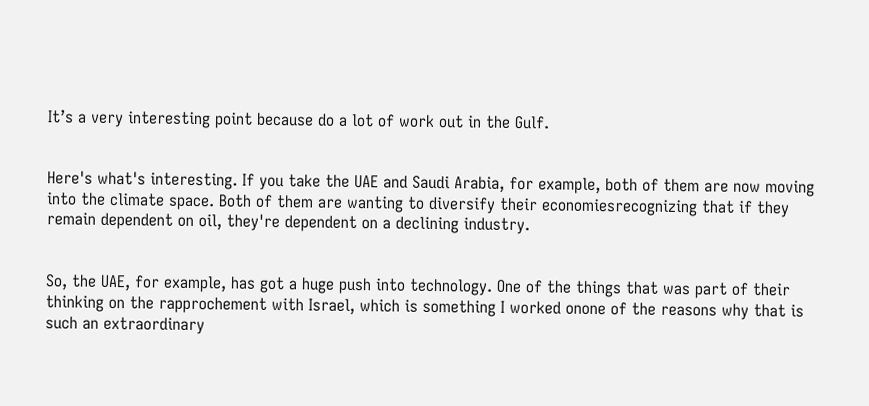It’s a very interesting point because do a lot of work out in the Gulf.


Here's what's interesting. If you take the UAE and Saudi Arabia, for example, both of them are now moving into the climate space. Both of them are wanting to diversify their economiesrecognizing that if they remain dependent on oil, they're dependent on a declining industry.


So, the UAE, for example, has got a huge push into technology. One of the things that was part of their thinking on the rapprochement with Israel, which is something I worked onone of the reasons why that is such an extraordinary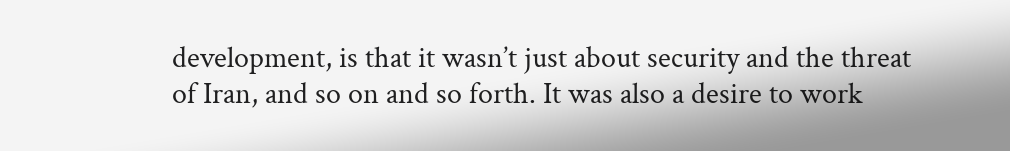development, is that it wasn’t just about security and the threat of Iran, and so on and so forth. It was also a desire to work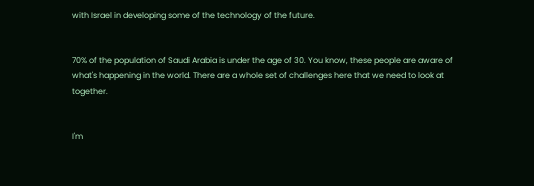with Israel in developing some of the technology of the future.


70% of the population of Saudi Arabia is under the age of 30. You know, these people are aware of what's happening in the world. There are a whole set of challenges here that we need to look at together.


I'm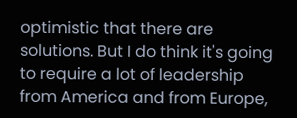optimistic that there are solutions. But I do think it's going to require a lot of leadership from America and from Europe,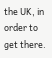the UK, in order to get there.